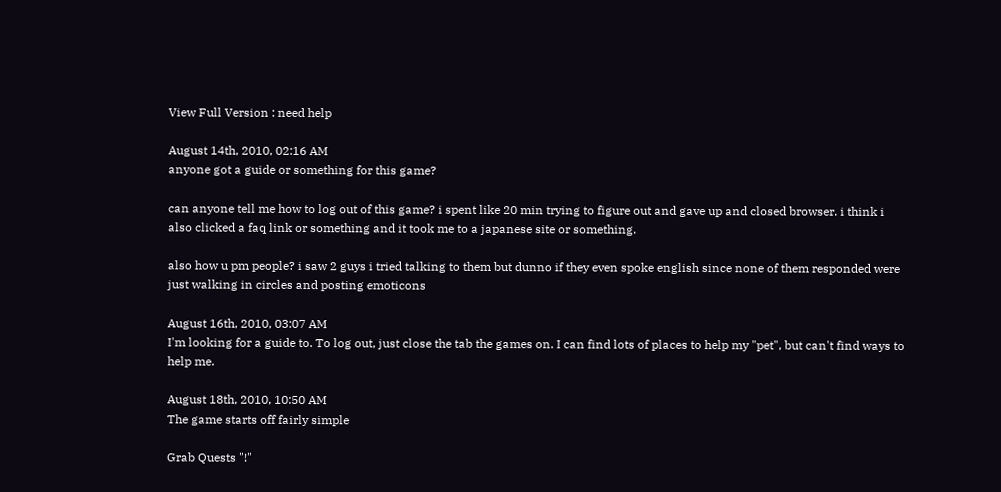View Full Version : need help

August 14th, 2010, 02:16 AM
anyone got a guide or something for this game?

can anyone tell me how to log out of this game? i spent like 20 min trying to figure out and gave up and closed browser. i think i also clicked a faq link or something and it took me to a japanese site or something.

also how u pm people? i saw 2 guys i tried talking to them but dunno if they even spoke english since none of them responded were just walking in circles and posting emoticons

August 16th, 2010, 03:07 AM
I'm looking for a guide to. To log out, just close the tab the games on. I can find lots of places to help my "pet", but can't find ways to help me.

August 18th, 2010, 10:50 AM
The game starts off fairly simple

Grab Quests "!"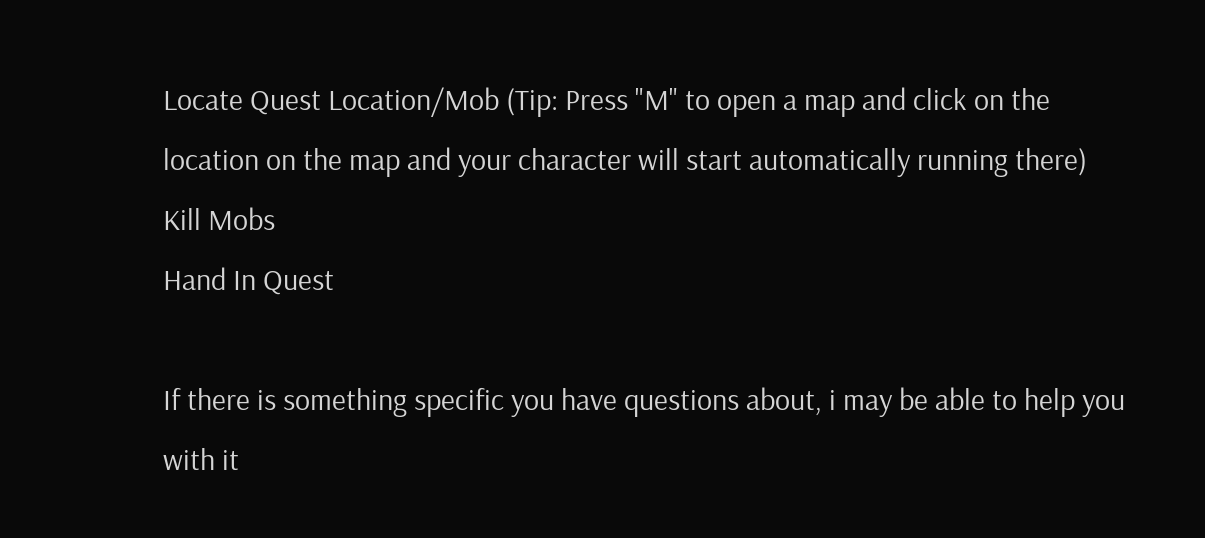Locate Quest Location/Mob (Tip: Press "M" to open a map and click on the location on the map and your character will start automatically running there)
Kill Mobs
Hand In Quest

If there is something specific you have questions about, i may be able to help you with it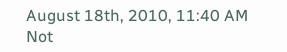August 18th, 2010, 11:40 AM
Not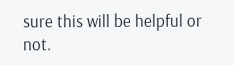sure this will be helpful or not.